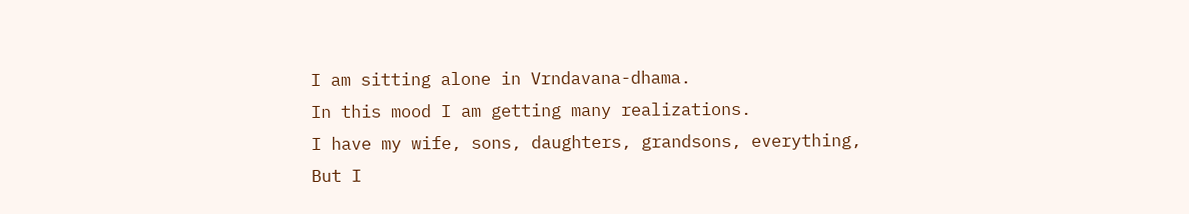I am sitting alone in Vrndavana-dhama.
In this mood I am getting many realizations.
I have my wife, sons, daughters, grandsons, everything,
But I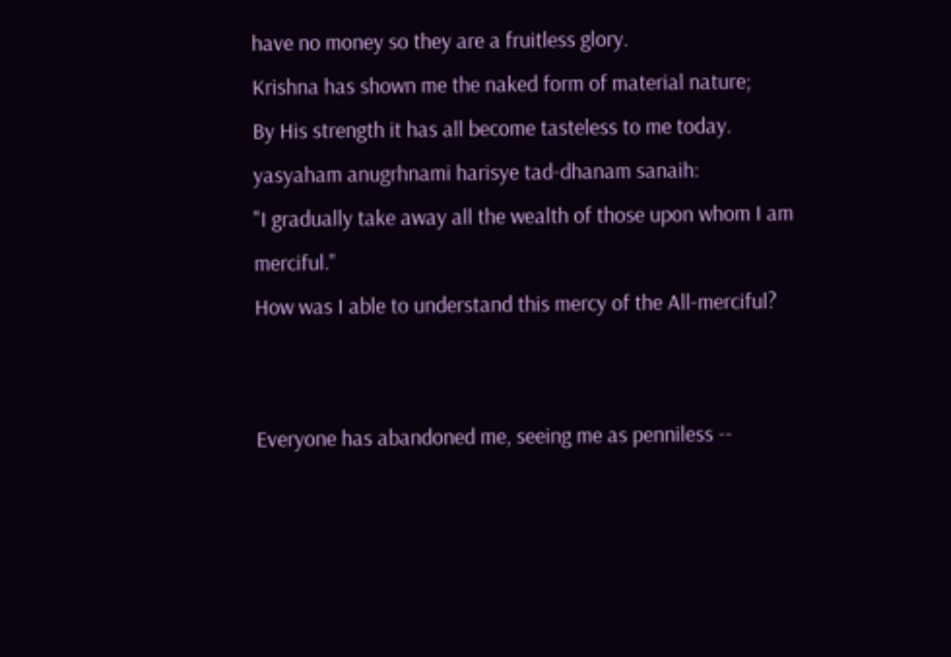have no money so they are a fruitless glory.
Krishna has shown me the naked form of material nature;
By His strength it has all become tasteless to me today.
yasyaham anugrhnami harisye tad-dhanam sanaih:
"I gradually take away all the wealth of those upon whom I am merciful."
How was I able to understand this mercy of the All-merciful?


Everyone has abandoned me, seeing me as penniless --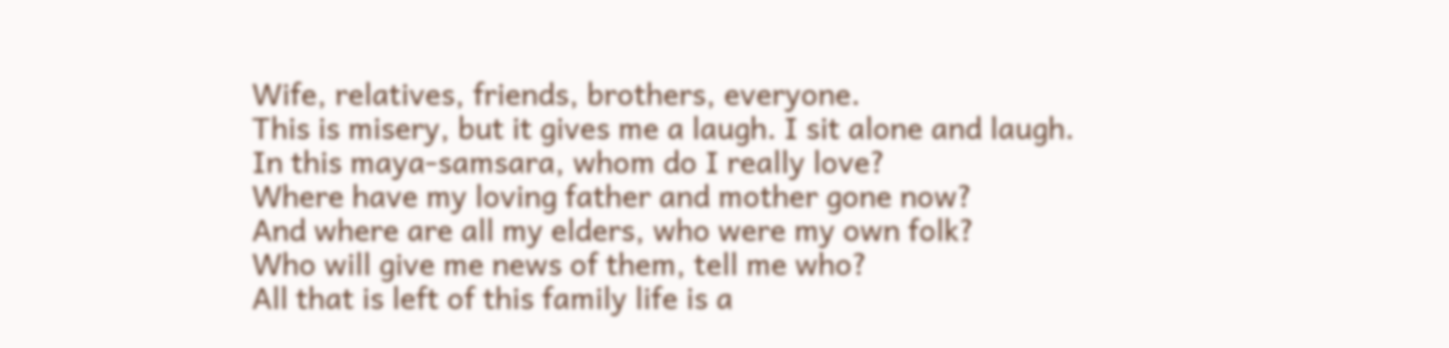Wife, relatives, friends, brothers, everyone.
This is misery, but it gives me a laugh. I sit alone and laugh.
In this maya-samsara, whom do I really love?
Where have my loving father and mother gone now?
And where are all my elders, who were my own folk?
Who will give me news of them, tell me who?
All that is left of this family life is a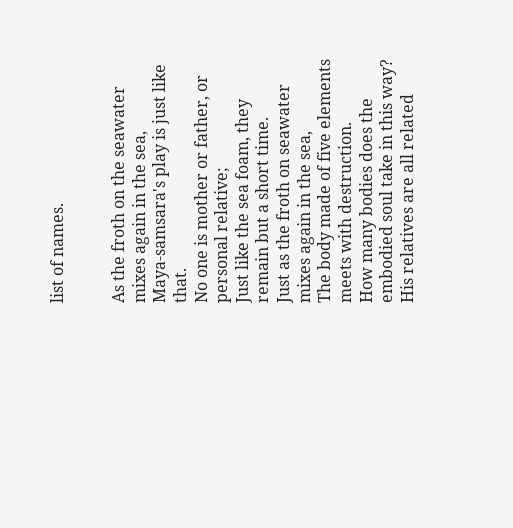list of names.


As the froth on the seawater mixes again in the sea,
Maya-samsara's play is just like that.
No one is mother or father, or personal relative;
Just like the sea foam, they remain but a short time.
Just as the froth on seawater mixes again in the sea,
The body made of five elements meets with destruction.
How many bodies does the embodied soul take in this way?
His relatives are all related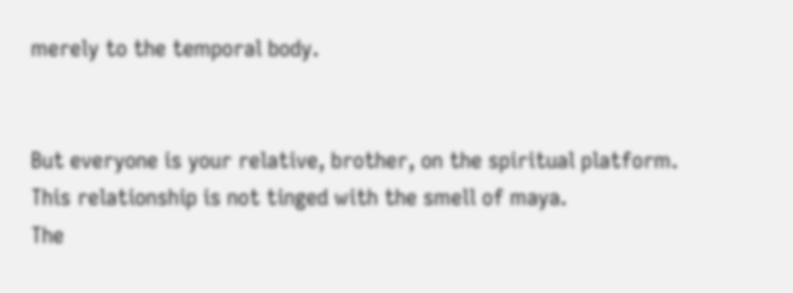merely to the temporal body.


But everyone is your relative, brother, on the spiritual platform.
This relationship is not tinged with the smell of maya.
The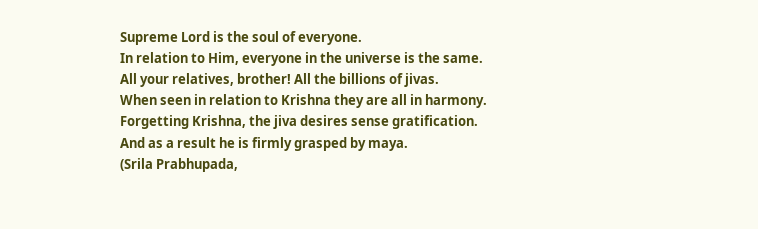Supreme Lord is the soul of everyone.
In relation to Him, everyone in the universe is the same.
All your relatives, brother! All the billions of jivas.
When seen in relation to Krishna they are all in harmony.
Forgetting Krishna, the jiva desires sense gratification.
And as a result he is firmly grasped by maya.
(Srila Prabhupada,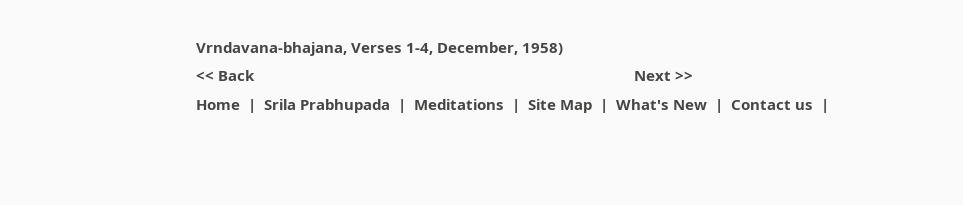Vrndavana-bhajana, Verses 1-4, December, 1958)
<< Back                                                                                               Next >>
Home  |  Srila Prabhupada  |  Meditations  |  Site Map  |  What's New  |  Contact us  |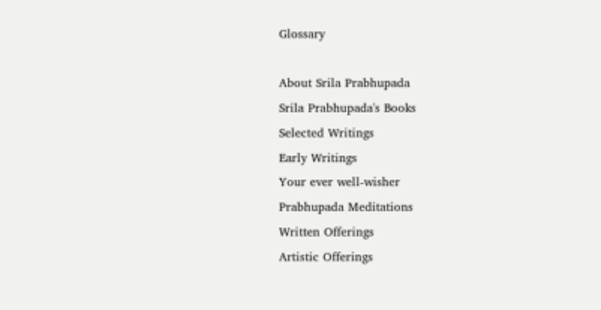Glossary

About Srila Prabhupada
Srila Prabhupada's Books
Selected Writings
Early Writings
Your ever well-wisher
Prabhupada Meditations
Written Offerings
Artistic Offerings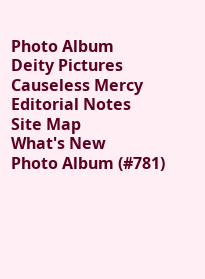Photo Album
Deity Pictures
Causeless Mercy
Editorial Notes
Site Map
What's New
Photo Album (#781)